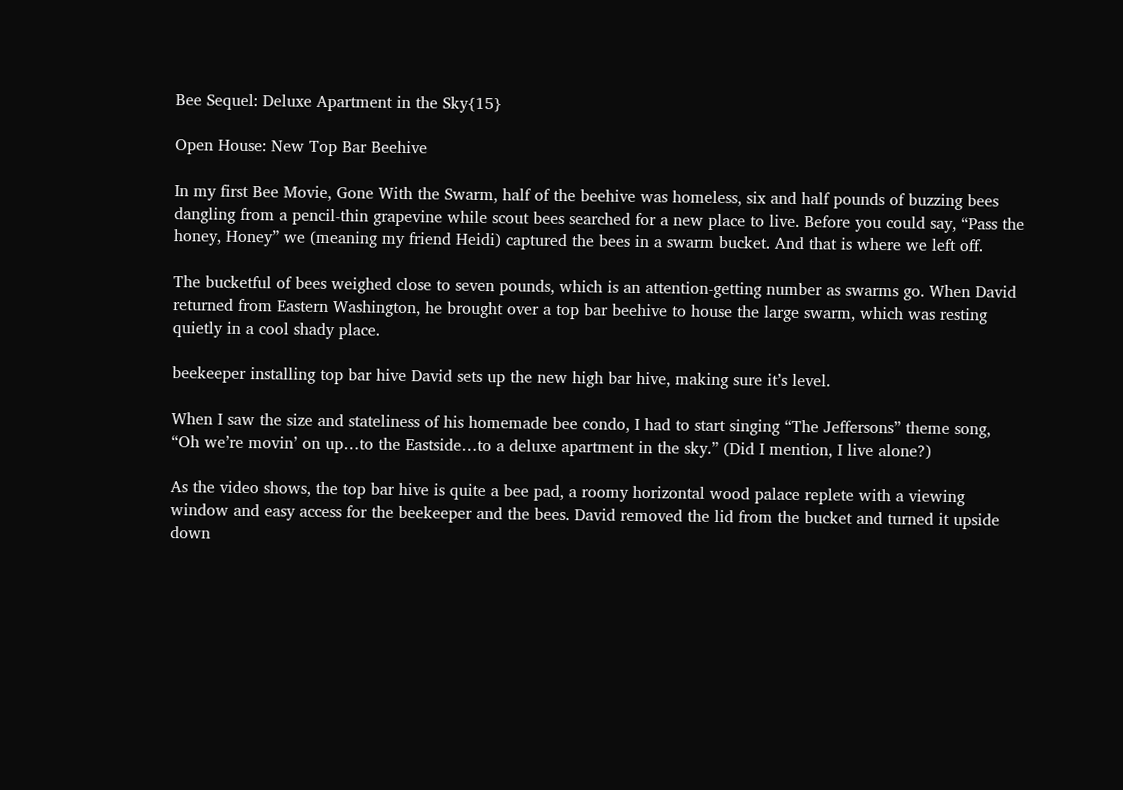Bee Sequel: Deluxe Apartment in the Sky{15}

Open House: New Top Bar Beehive

In my first Bee Movie, Gone With the Swarm, half of the beehive was homeless, six and half pounds of buzzing bees dangling from a pencil-thin grapevine while scout bees searched for a new place to live. Before you could say, “Pass the honey, Honey” we (meaning my friend Heidi) captured the bees in a swarm bucket. And that is where we left off.

The bucketful of bees weighed close to seven pounds, which is an attention-getting number as swarms go. When David returned from Eastern Washington, he brought over a top bar beehive to house the large swarm, which was resting quietly in a cool shady place.

beekeeper installing top bar hive David sets up the new high bar hive, making sure it’s level.

When I saw the size and stateliness of his homemade bee condo, I had to start singing “The Jeffersons” theme song, “Oh we’re movin’ on up…to the Eastside…to a deluxe apartment in the sky.” (Did I mention, I live alone?)

As the video shows, the top bar hive is quite a bee pad, a roomy horizontal wood palace replete with a viewing window and easy access for the beekeeper and the bees. David removed the lid from the bucket and turned it upside down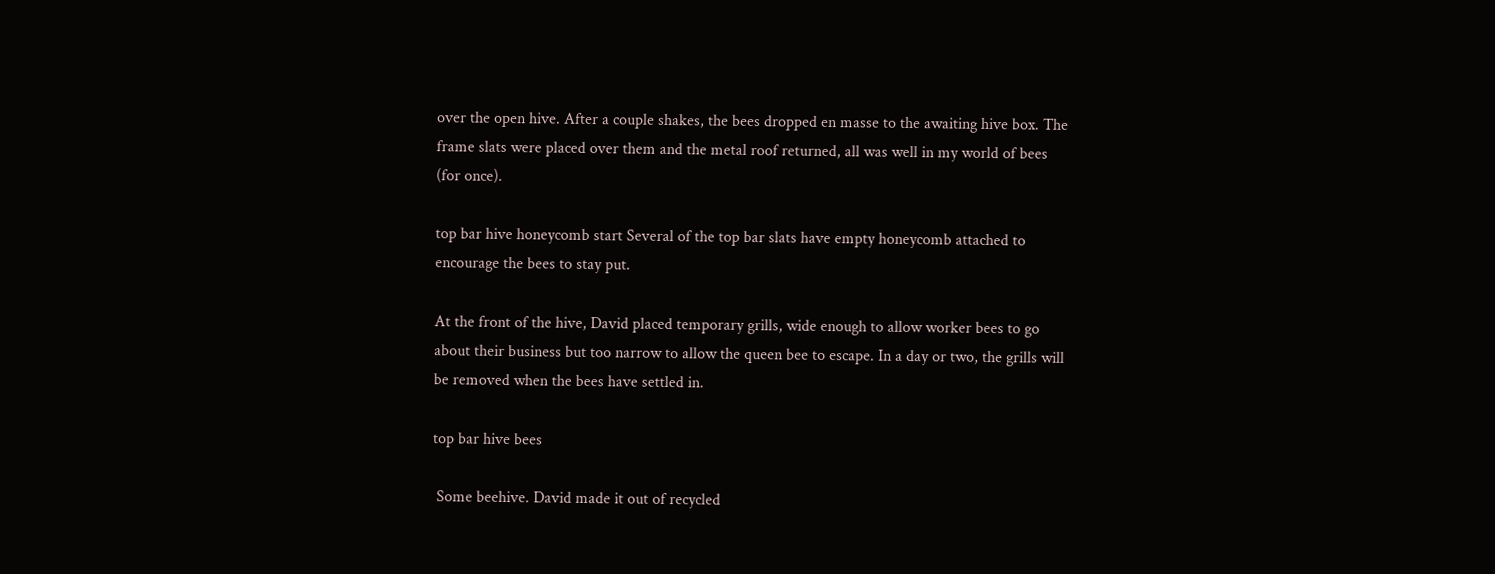over the open hive. After a couple shakes, the bees dropped en masse to the awaiting hive box. The frame slats were placed over them and the metal roof returned, all was well in my world of bees (for once).

top bar hive honeycomb start Several of the top bar slats have empty honeycomb attached to encourage the bees to stay put.

At the front of the hive, David placed temporary grills, wide enough to allow worker bees to go about their business but too narrow to allow the queen bee to escape. In a day or two, the grills will be removed when the bees have settled in.

top bar hive bees

 Some beehive. David made it out of recycled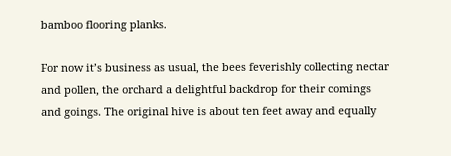bamboo flooring planks.

For now it’s business as usual, the bees feverishly collecting nectar and pollen, the orchard a delightful backdrop for their comings and goings. The original hive is about ten feet away and equally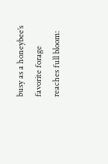busy as a honeybee’s favorite forage reaches full bloom: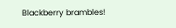Blackberry brambles!